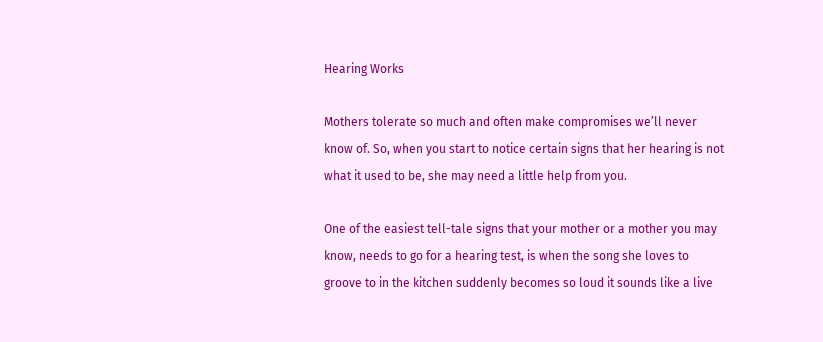Hearing Works

Mothers tolerate so much and often make compromises we’ll never know of. So, when you start to notice certain signs that her hearing is not what it used to be, she may need a little help from you.

One of the easiest tell-tale signs that your mother or a mother you may know, needs to go for a hearing test, is when the song she loves to groove to in the kitchen suddenly becomes so loud it sounds like a live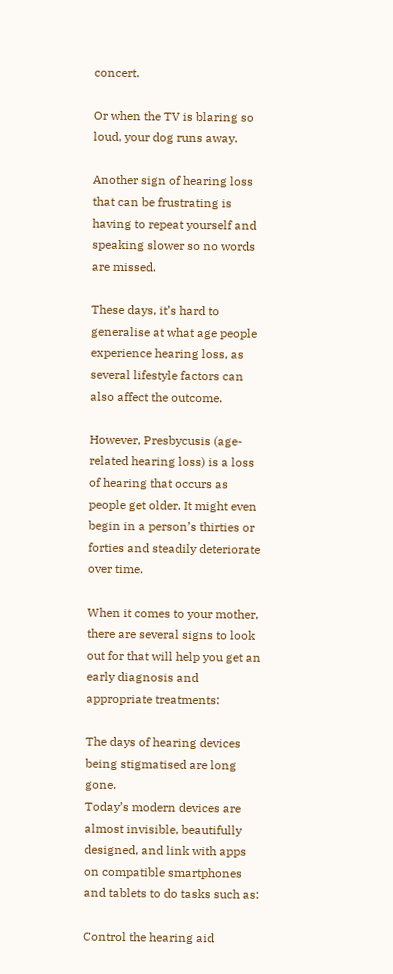concert.

Or when the TV is blaring so loud, your dog runs away.

Another sign of hearing loss that can be frustrating is having to repeat yourself and speaking slower so no words are missed.

These days, it’s hard to generalise at what age people experience hearing loss, as several lifestyle factors can also affect the outcome.

However, Presbycusis (age-related hearing loss) is a loss of hearing that occurs as people get older. It might even begin in a person’s thirties or forties and steadily deteriorate over time.

When it comes to your mother, there are several signs to look out for that will help you get an early diagnosis and appropriate treatments:

The days of hearing devices being stigmatised are long gone.
Today’s modern devices are almost invisible, beautifully designed, and link with apps on compatible smartphones and tablets to do tasks such as:

Control the hearing aid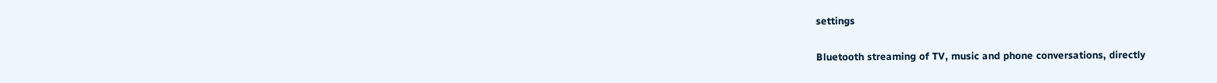settings

Bluetooth streaming of TV, music and phone conversations, directly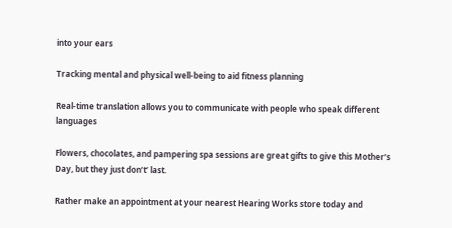into your ears

Tracking mental and physical well-being to aid fitness planning

Real-time translation allows you to communicate with people who speak different languages

Flowers, chocolates, and pampering spa sessions are great gifts to give this Mother’s Day, but they just don’t’ last.

Rather make an appointment at your nearest Hearing Works store today and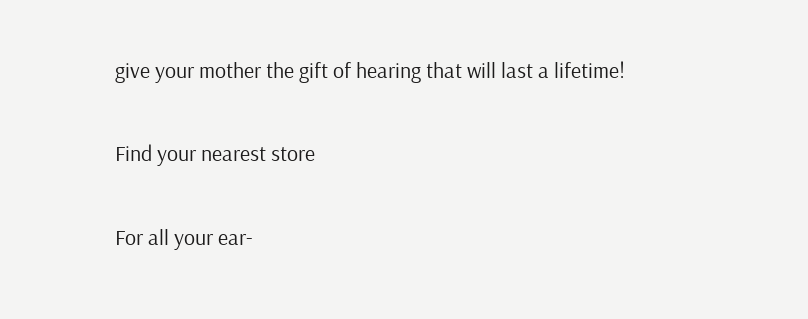give your mother the gift of hearing that will last a lifetime!

Find your nearest store

For all your ear-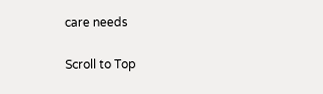care needs

Scroll to Top